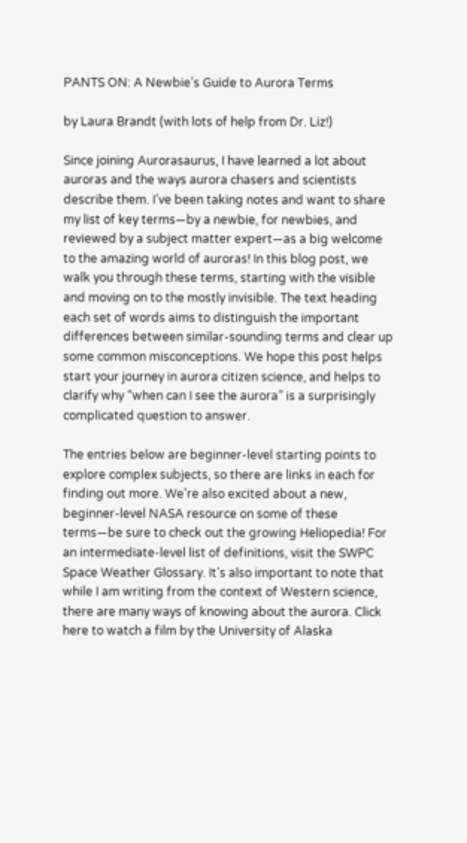PANTS ON: A Newbie’s Guide to Aurora Terms

by Laura Brandt (with lots of help from Dr. Liz!)

Since joining Aurorasaurus, I have learned a lot about auroras and the ways aurora chasers and scientists describe them. I’ve been taking notes and want to share my list of key terms—by a newbie, for newbies, and reviewed by a subject matter expert—as a big welcome to the amazing world of auroras! In this blog post, we walk you through these terms, starting with the visible and moving on to the mostly invisible. The text heading each set of words aims to distinguish the important differences between similar-sounding terms and clear up some common misconceptions. We hope this post helps start your journey in aurora citizen science, and helps to clarify why “when can I see the aurora” is a surprisingly complicated question to answer.

The entries below are beginner-level starting points to explore complex subjects, so there are links in each for finding out more. We’re also excited about a new, beginner-level NASA resource on some of these terms—be sure to check out the growing Heliopedia! For an intermediate-level list of definitions, visit the SWPC Space Weather Glossary. It’s also important to note that while I am writing from the context of Western science, there are many ways of knowing about the aurora. Click here to watch a film by the University of Alaska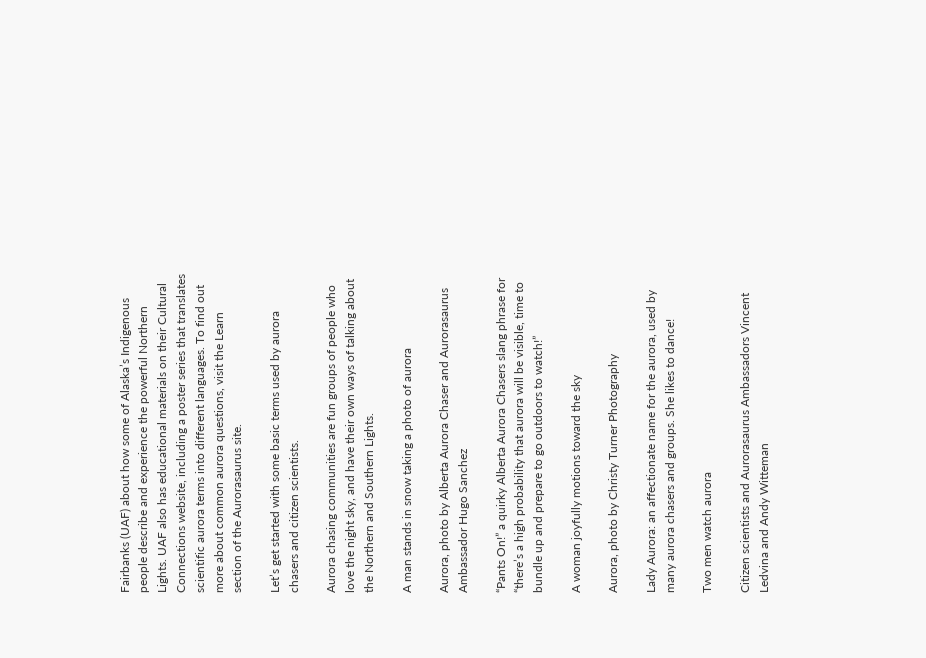Fairbanks (UAF) about how some of Alaska’s Indigenous people describe and experience the powerful Northern Lights. UAF also has educational materials on their Cultural Connections website, including a poster series that translates scientific aurora terms into different languages. To find out more about common aurora questions, visit the Learn section of the Aurorasaurus site.

Let’s get started with some basic terms used by aurora chasers and citizen scientists.

Aurora chasing communities are fun groups of people who love the night sky, and have their own ways of talking about the Northern and Southern Lights.

A man stands in snow taking a photo of aurora

Aurora, photo by Alberta Aurora Chaser and Aurorasaurus Ambassador Hugo Sanchez

“Pants On!” a quirky Alberta Aurora Chasers slang phrase for “there’s a high probability that aurora will be visible, time to bundle up and prepare to go outdoors to watch!”

A woman joyfully motions toward the sky

Aurora, photo by Christy Turner Photography

Lady Aurora: an affectionate name for the aurora, used by many aurora chasers and groups. She likes to dance!

Two men watch aurora

Citizen scientists and Aurorasaurus Ambassadors Vincent Ledvina and Andy Witteman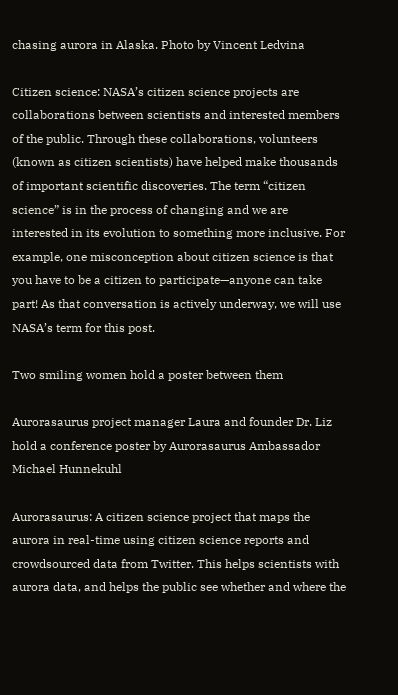chasing aurora in Alaska. Photo by Vincent Ledvina

Citizen science: NASA’s citizen science projects are collaborations between scientists and interested members of the public. Through these collaborations, volunteers (known as citizen scientists) have helped make thousands of important scientific discoveries. The term “citizen science” is in the process of changing and we are interested in its evolution to something more inclusive. For example, one misconception about citizen science is that you have to be a citizen to participate—anyone can take part! As that conversation is actively underway, we will use NASA’s term for this post.

Two smiling women hold a poster between them

Aurorasaurus project manager Laura and founder Dr. Liz hold a conference poster by Aurorasaurus Ambassador Michael Hunnekuhl

Aurorasaurus: A citizen science project that maps the aurora in real-time using citizen science reports and crowdsourced data from Twitter. This helps scientists with aurora data, and helps the public see whether and where the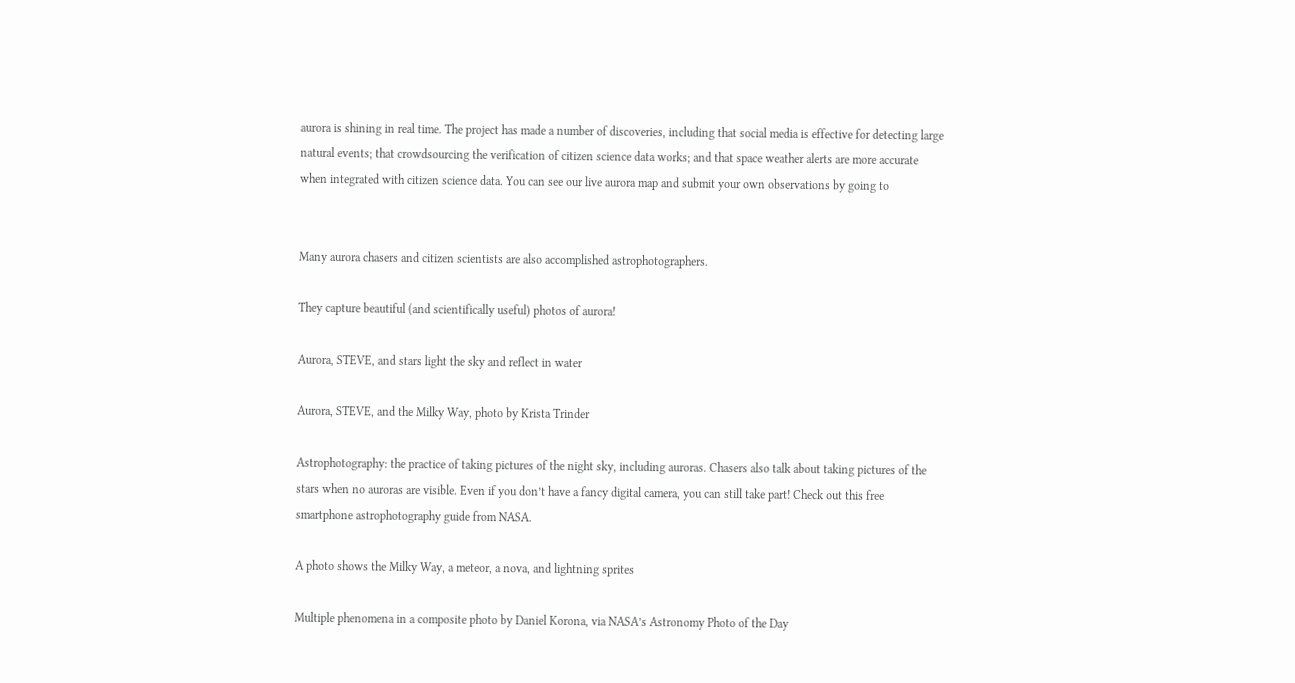aurora is shining in real time. The project has made a number of discoveries, including that social media is effective for detecting large natural events; that crowdsourcing the verification of citizen science data works; and that space weather alerts are more accurate when integrated with citizen science data. You can see our live aurora map and submit your own observations by going to


Many aurora chasers and citizen scientists are also accomplished astrophotographers.

They capture beautiful (and scientifically useful) photos of aurora!

Aurora, STEVE, and stars light the sky and reflect in water

Aurora, STEVE, and the Milky Way, photo by Krista Trinder

Astrophotography: the practice of taking pictures of the night sky, including auroras. Chasers also talk about taking pictures of the stars when no auroras are visible. Even if you don’t have a fancy digital camera, you can still take part! Check out this free smartphone astrophotography guide from NASA.

A photo shows the Milky Way, a meteor, a nova, and lightning sprites

Multiple phenomena in a composite photo by Daniel Korona, via NASA’s Astronomy Photo of the Day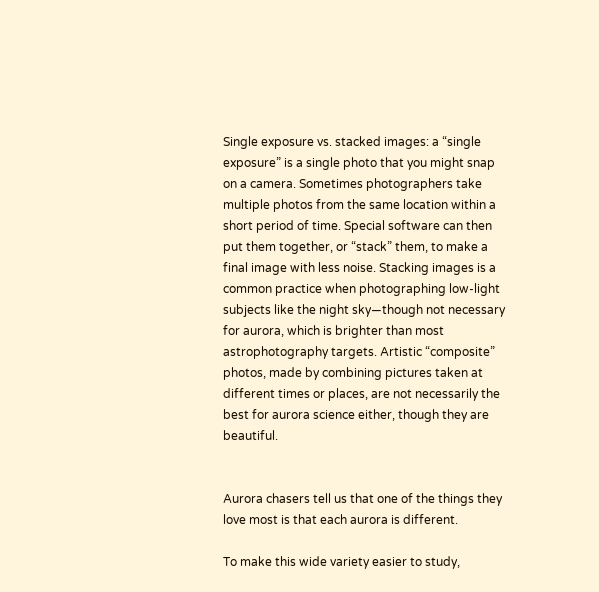Single exposure vs. stacked images: a “single exposure” is a single photo that you might snap on a camera. Sometimes photographers take multiple photos from the same location within a short period of time. Special software can then put them together, or “stack” them, to make a final image with less noise. Stacking images is a common practice when photographing low-light subjects like the night sky—though not necessary for aurora, which is brighter than most astrophotography targets. Artistic “composite” photos, made by combining pictures taken at different times or places, are not necessarily the best for aurora science either, though they are beautiful.


Aurora chasers tell us that one of the things they love most is that each aurora is different.

To make this wide variety easier to study,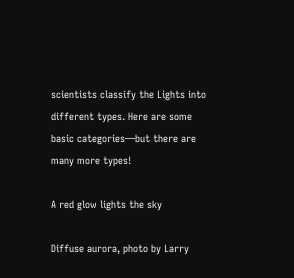scientists classify the Lights into different types. Here are some basic categories—but there are many more types!

A red glow lights the sky

Diffuse aurora, photo by Larry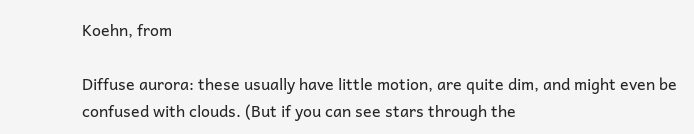Koehn, from

Diffuse aurora: these usually have little motion, are quite dim, and might even be confused with clouds. (But if you can see stars through the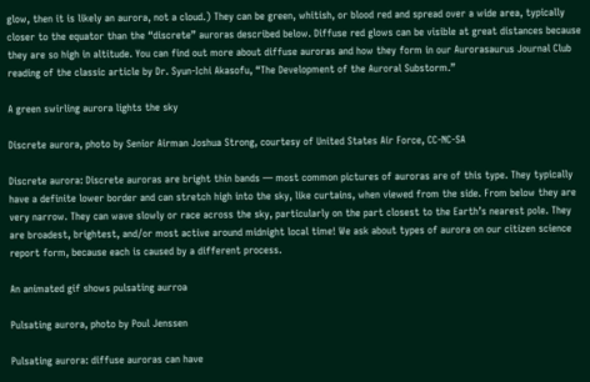glow, then it is likely an aurora, not a cloud.) They can be green, whitish, or blood red and spread over a wide area, typically closer to the equator than the “discrete” auroras described below. Diffuse red glows can be visible at great distances because they are so high in altitude. You can find out more about diffuse auroras and how they form in our Aurorasaurus Journal Club reading of the classic article by Dr. Syun-Ichi Akasofu, “The Development of the Auroral Substorm.”

A green swirling aurora lights the sky

Discrete aurora, photo by Senior Airman Joshua Strong, courtesy of United States Air Force, CC-NC-SA

Discrete aurora: Discrete auroras are bright thin bands — most common pictures of auroras are of this type. They typically have a definite lower border and can stretch high into the sky, like curtains, when viewed from the side. From below they are very narrow. They can wave slowly or race across the sky, particularly on the part closest to the Earth’s nearest pole. They are broadest, brightest, and/or most active around midnight local time! We ask about types of aurora on our citizen science report form, because each is caused by a different process.

An animated gif shows pulsating aurroa

Pulsating aurora, photo by Poul Jenssen

Pulsating aurora: diffuse auroras can have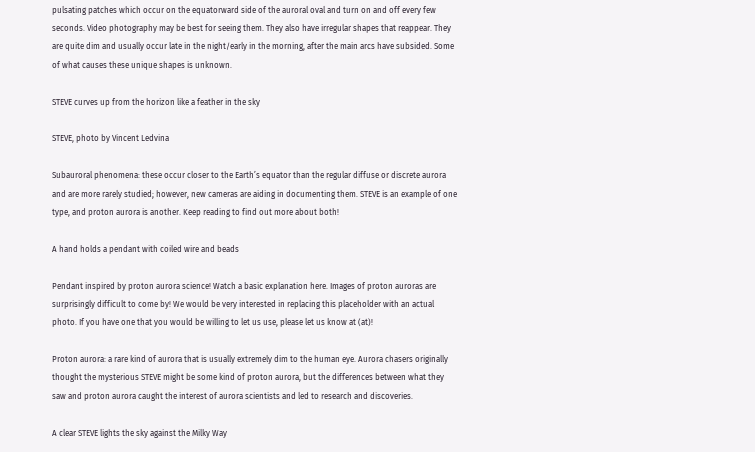pulsating patches which occur on the equatorward side of the auroral oval and turn on and off every few seconds. Video photography may be best for seeing them. They also have irregular shapes that reappear. They are quite dim and usually occur late in the night/early in the morning, after the main arcs have subsided. Some of what causes these unique shapes is unknown.

STEVE curves up from the horizon like a feather in the sky

STEVE, photo by Vincent Ledvina

Subauroral phenomena: these occur closer to the Earth’s equator than the regular diffuse or discrete aurora and are more rarely studied; however, new cameras are aiding in documenting them. STEVE is an example of one type, and proton aurora is another. Keep reading to find out more about both!

A hand holds a pendant with coiled wire and beads

Pendant inspired by proton aurora science! Watch a basic explanation here. Images of proton auroras are surprisingly difficult to come by! We would be very interested in replacing this placeholder with an actual photo. If you have one that you would be willing to let us use, please let us know at (at)!

Proton aurora: a rare kind of aurora that is usually extremely dim to the human eye. Aurora chasers originally thought the mysterious STEVE might be some kind of proton aurora, but the differences between what they saw and proton aurora caught the interest of aurora scientists and led to research and discoveries.

A clear STEVE lights the sky against the Milky Way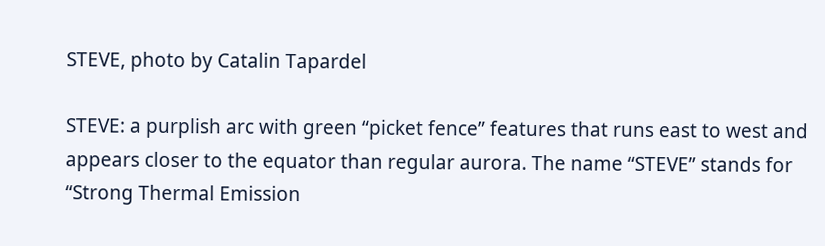STEVE, photo by Catalin Tapardel

STEVE: a purplish arc with green “picket fence” features that runs east to west and appears closer to the equator than regular aurora. The name “STEVE” stands for “Strong Thermal Emission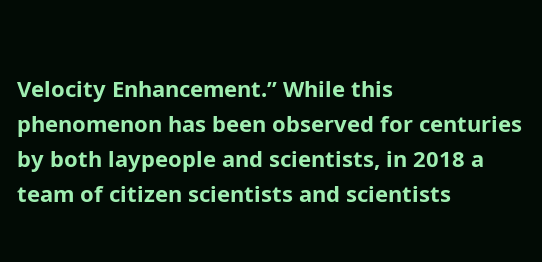Velocity Enhancement.” While this phenomenon has been observed for centuries by both laypeople and scientists, in 2018 a team of citizen scientists and scientists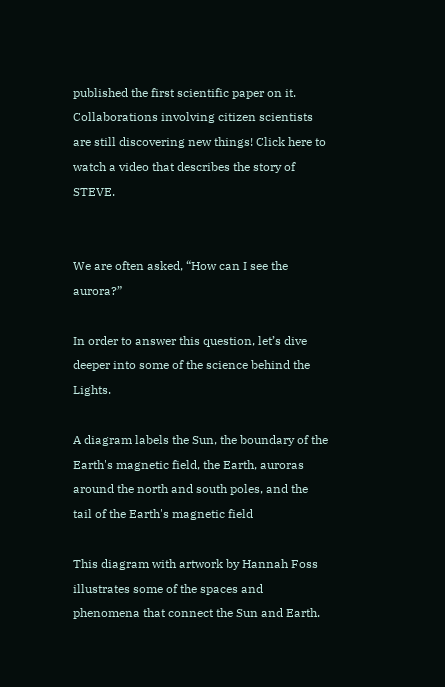published the first scientific paper on it. Collaborations involving citizen scientists are still discovering new things! Click here to watch a video that describes the story of STEVE.


We are often asked, “How can I see the aurora?”

In order to answer this question, let’s dive deeper into some of the science behind the Lights.

A diagram labels the Sun, the boundary of the Earth's magnetic field, the Earth, auroras around the north and south poles, and the tail of the Earth's magnetic field

This diagram with artwork by Hannah Foss illustrates some of the spaces and phenomena that connect the Sun and Earth.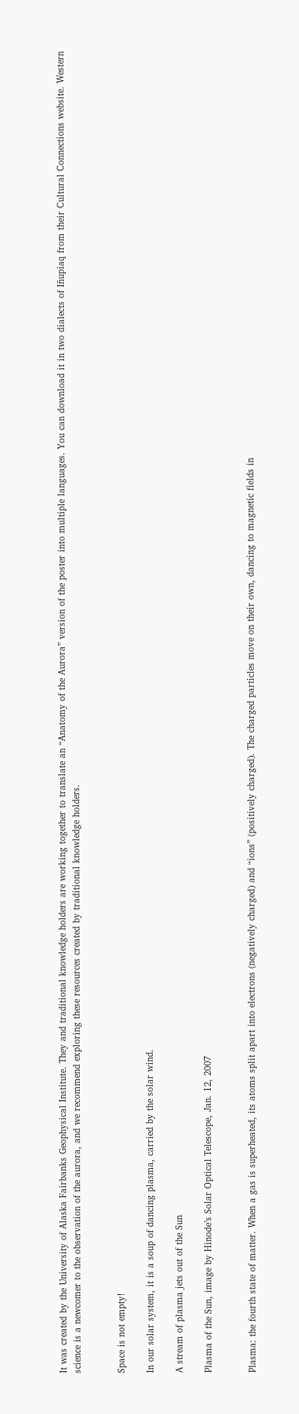It was created by the University of Alaska Fairbanks Geophysical Institute. They and traditional knowledge holders are working together to translate an “Anatomy of the Aurora” version of the poster into multiple languages. You can download it in two dialects of Iñupiaq from their Cultural Connections website. Western science is a newcomer to the observation of the aurora, and we recommend exploring these resources created by traditional knowledge holders.


Space is not empty!

In our solar system, it is a soup of dancing plasma, carried by the solar wind.

A stream of plasma jets out of the Sun

Plasma of the Sun, image by Hinode’s Solar Optical Telescope, Jan. 12, 2007


Plasma: the fourth state of matter. When a gas is superheated, its atoms split apart into electrons (negatively charged) and “ions” (positively charged). The charged particles move on their own, dancing to magnetic fields in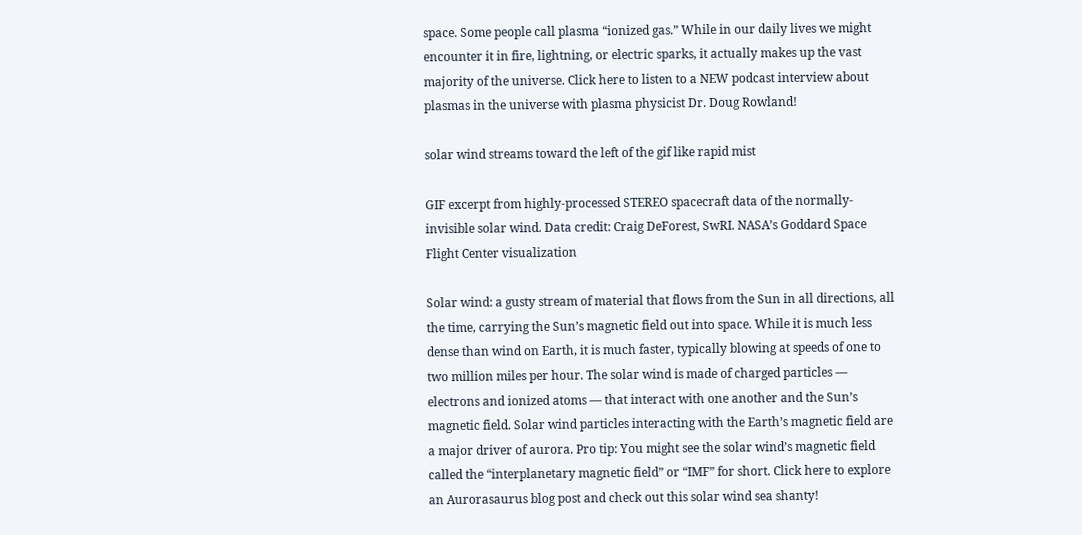space. Some people call plasma “ionized gas.” While in our daily lives we might encounter it in fire, lightning, or electric sparks, it actually makes up the vast majority of the universe. Click here to listen to a NEW podcast interview about plasmas in the universe with plasma physicist Dr. Doug Rowland!

solar wind streams toward the left of the gif like rapid mist

GIF excerpt from highly-processed STEREO spacecraft data of the normally-invisible solar wind. Data credit: Craig DeForest, SwRI. NASA’s Goddard Space Flight Center visualization

Solar wind: a gusty stream of material that flows from the Sun in all directions, all the time, carrying the Sun’s magnetic field out into space. While it is much less dense than wind on Earth, it is much faster, typically blowing at speeds of one to two million miles per hour. The solar wind is made of charged particles — electrons and ionized atoms — that interact with one another and the Sun’s magnetic field. Solar wind particles interacting with the Earth’s magnetic field are a major driver of aurora. Pro tip: You might see the solar wind’s magnetic field called the “interplanetary magnetic field” or “IMF” for short. Click here to explore an Aurorasaurus blog post and check out this solar wind sea shanty!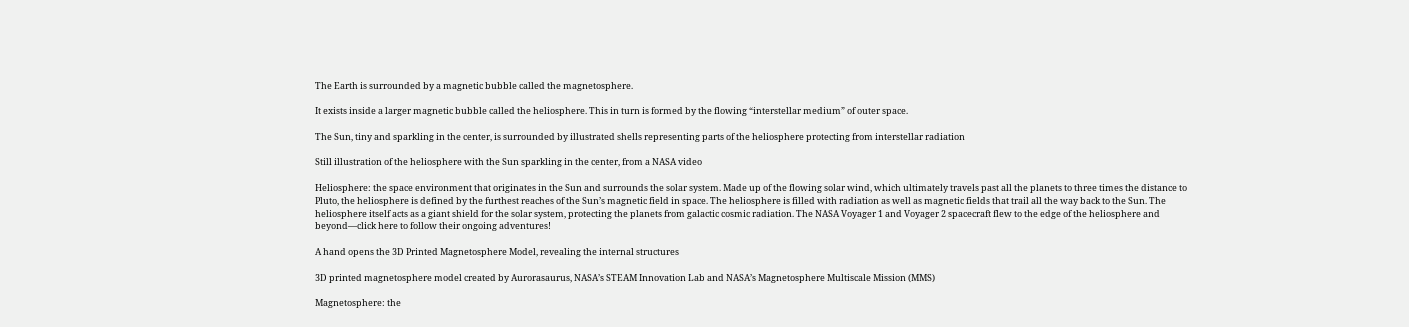The Earth is surrounded by a magnetic bubble called the magnetosphere.

It exists inside a larger magnetic bubble called the heliosphere. This in turn is formed by the flowing “interstellar medium” of outer space.

The Sun, tiny and sparkling in the center, is surrounded by illustrated shells representing parts of the heliosphere protecting from interstellar radiation

Still illustration of the heliosphere with the Sun sparkling in the center, from a NASA video

Heliosphere: the space environment that originates in the Sun and surrounds the solar system. Made up of the flowing solar wind, which ultimately travels past all the planets to three times the distance to Pluto, the heliosphere is defined by the furthest reaches of the Sun’s magnetic field in space. The heliosphere is filled with radiation as well as magnetic fields that trail all the way back to the Sun. The heliosphere itself acts as a giant shield for the solar system, protecting the planets from galactic cosmic radiation. The NASA Voyager 1 and Voyager 2 spacecraft flew to the edge of the heliosphere and beyond—click here to follow their ongoing adventures!

A hand opens the 3D Printed Magnetosphere Model, revealing the internal structures

3D printed magnetosphere model created by Aurorasaurus, NASA’s STEAM Innovation Lab and NASA’s Magnetosphere Multiscale Mission (MMS)

Magnetosphere: the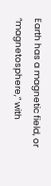Earth has a magnetic field, or “magnetosphere,” with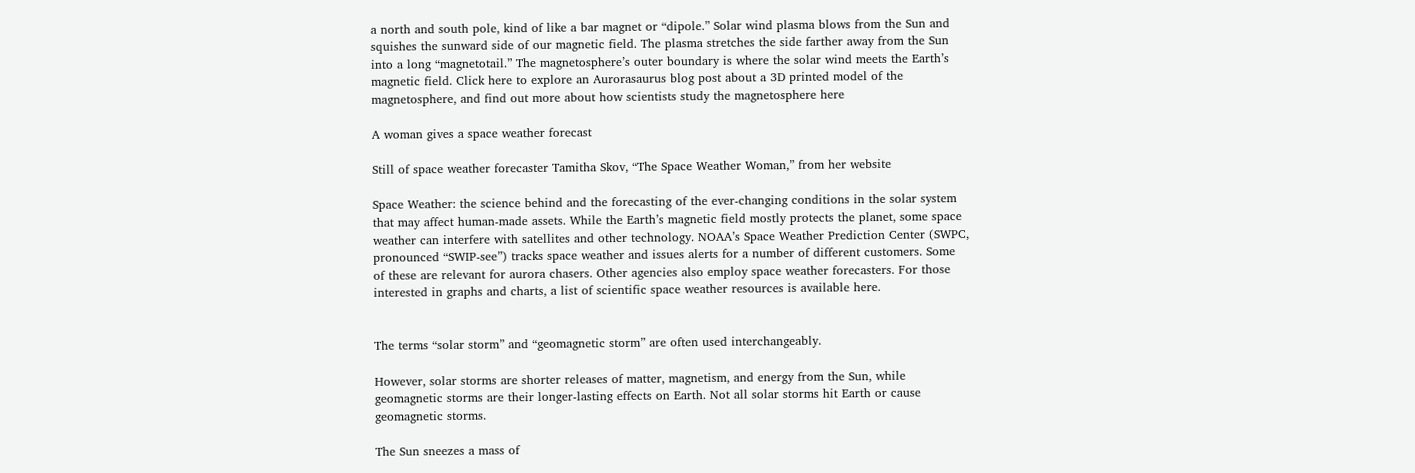a north and south pole, kind of like a bar magnet or “dipole.” Solar wind plasma blows from the Sun and squishes the sunward side of our magnetic field. The plasma stretches the side farther away from the Sun into a long “magnetotail.” The magnetosphere’s outer boundary is where the solar wind meets the Earth’s magnetic field. Click here to explore an Aurorasaurus blog post about a 3D printed model of the magnetosphere, and find out more about how scientists study the magnetosphere here

A woman gives a space weather forecast

Still of space weather forecaster Tamitha Skov, “The Space Weather Woman,” from her website

Space Weather: the science behind and the forecasting of the ever-changing conditions in the solar system that may affect human-made assets. While the Earth’s magnetic field mostly protects the planet, some space weather can interfere with satellites and other technology. NOAA’s Space Weather Prediction Center (SWPC, pronounced “SWIP-see”) tracks space weather and issues alerts for a number of different customers. Some of these are relevant for aurora chasers. Other agencies also employ space weather forecasters. For those interested in graphs and charts, a list of scientific space weather resources is available here.


The terms “solar storm” and “geomagnetic storm” are often used interchangeably.

However, solar storms are shorter releases of matter, magnetism, and energy from the Sun, while geomagnetic storms are their longer-lasting effects on Earth. Not all solar storms hit Earth or cause geomagnetic storms.

The Sun sneezes a mass of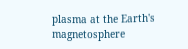plasma at the Earth's magnetosphere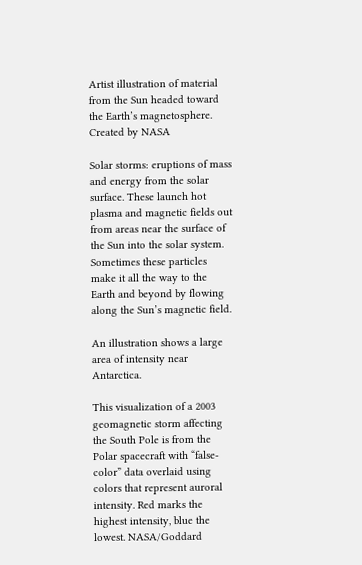Artist illustration of material from the Sun headed toward the Earth’s magnetosphere. Created by NASA

Solar storms: eruptions of mass and energy from the solar surface. These launch hot plasma and magnetic fields out from areas near the surface of the Sun into the solar system. Sometimes these particles make it all the way to the Earth and beyond by flowing along the Sun’s magnetic field.

An illustration shows a large area of intensity near Antarctica.

This visualization of a 2003 geomagnetic storm affecting the South Pole is from the Polar spacecraft with “false-color” data overlaid using colors that represent auroral intensity. Red marks the highest intensity, blue the lowest. NASA/Goddard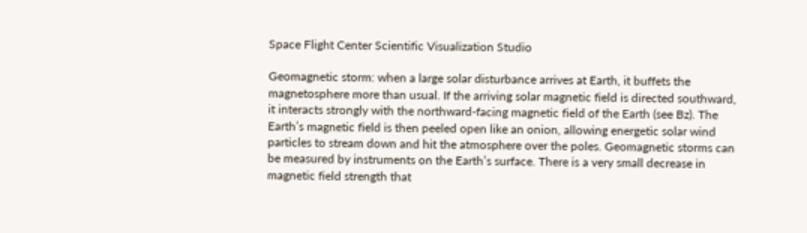Space Flight Center Scientific Visualization Studio

Geomagnetic storm: when a large solar disturbance arrives at Earth, it buffets the magnetosphere more than usual. If the arriving solar magnetic field is directed southward, it interacts strongly with the northward-facing magnetic field of the Earth (see Bz). The Earth’s magnetic field is then peeled open like an onion, allowing energetic solar wind particles to stream down and hit the atmosphere over the poles. Geomagnetic storms can be measured by instruments on the Earth’s surface. There is a very small decrease in magnetic field strength that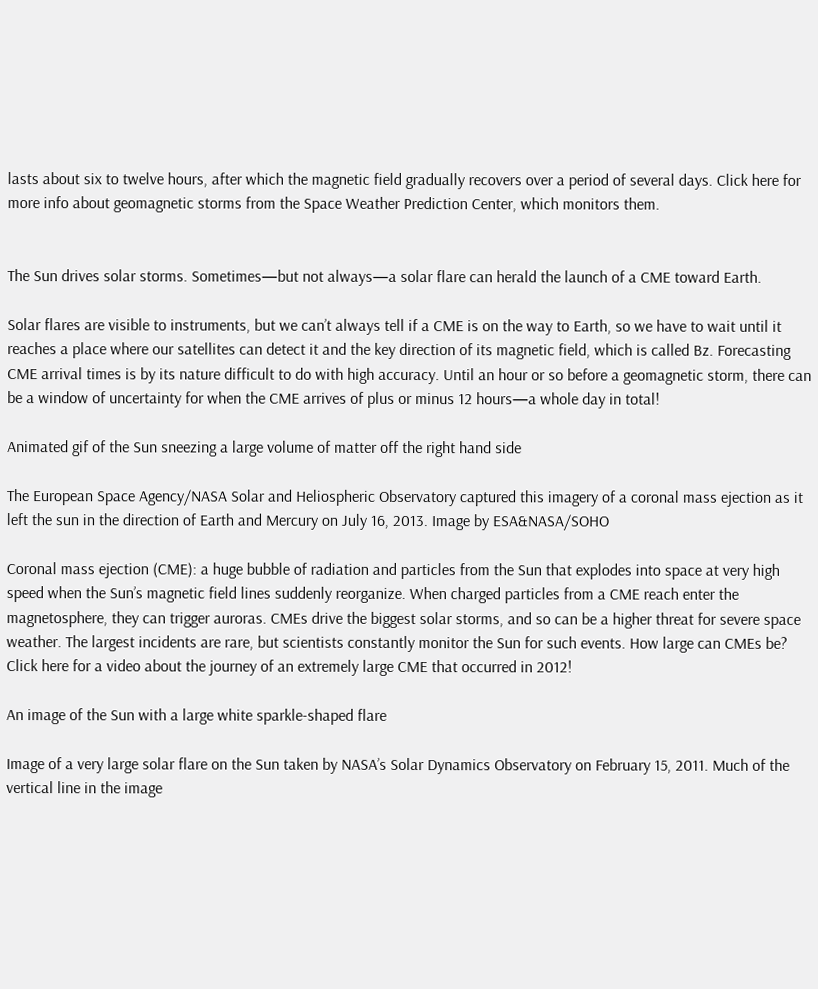lasts about six to twelve hours, after which the magnetic field gradually recovers over a period of several days. Click here for more info about geomagnetic storms from the Space Weather Prediction Center, which monitors them.


The Sun drives solar storms. Sometimes—but not always—a solar flare can herald the launch of a CME toward Earth.

Solar flares are visible to instruments, but we can’t always tell if a CME is on the way to Earth, so we have to wait until it reaches a place where our satellites can detect it and the key direction of its magnetic field, which is called Bz. Forecasting CME arrival times is by its nature difficult to do with high accuracy. Until an hour or so before a geomagnetic storm, there can be a window of uncertainty for when the CME arrives of plus or minus 12 hours—a whole day in total!

Animated gif of the Sun sneezing a large volume of matter off the right hand side

The European Space Agency/NASA Solar and Heliospheric Observatory captured this imagery of a coronal mass ejection as it left the sun in the direction of Earth and Mercury on July 16, 2013. Image by ESA&NASA/SOHO

Coronal mass ejection (CME): a huge bubble of radiation and particles from the Sun that explodes into space at very high speed when the Sun’s magnetic field lines suddenly reorganize. When charged particles from a CME reach enter the magnetosphere, they can trigger auroras. CMEs drive the biggest solar storms, and so can be a higher threat for severe space weather. The largest incidents are rare, but scientists constantly monitor the Sun for such events. How large can CMEs be? Click here for a video about the journey of an extremely large CME that occurred in 2012!

An image of the Sun with a large white sparkle-shaped flare

Image of a very large solar flare on the Sun taken by NASA’s Solar Dynamics Observatory on February 15, 2011. Much of the vertical line in the image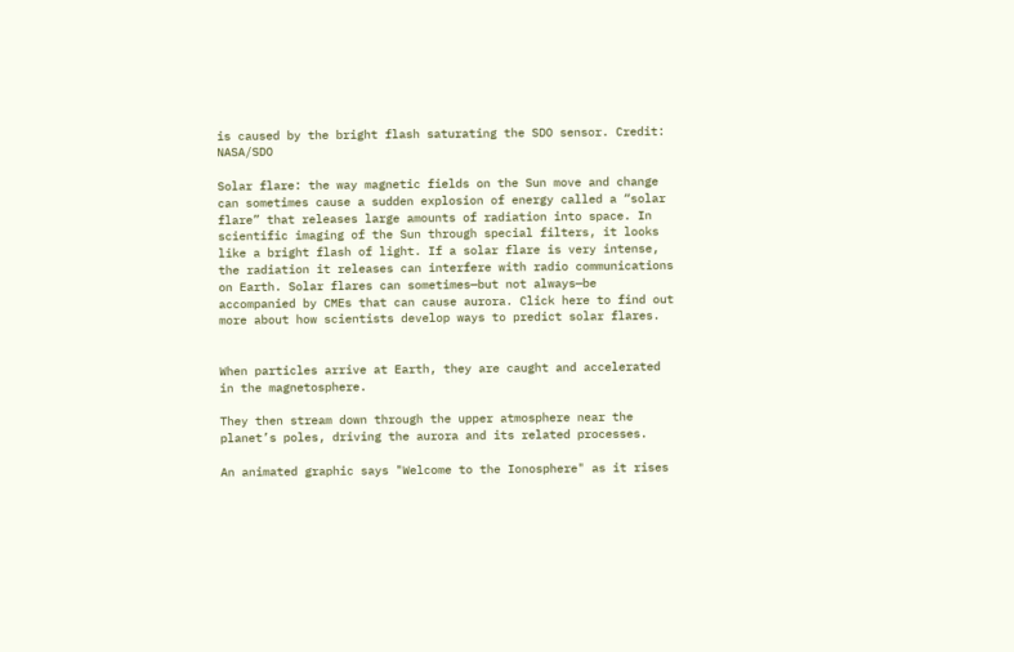is caused by the bright flash saturating the SDO sensor. Credit: NASA/SDO

Solar flare: the way magnetic fields on the Sun move and change can sometimes cause a sudden explosion of energy called a “solar flare” that releases large amounts of radiation into space. In scientific imaging of the Sun through special filters, it looks like a bright flash of light. If a solar flare is very intense, the radiation it releases can interfere with radio communications on Earth. Solar flares can sometimes—but not always—be accompanied by CMEs that can cause aurora. Click here to find out more about how scientists develop ways to predict solar flares.


When particles arrive at Earth, they are caught and accelerated in the magnetosphere.

They then stream down through the upper atmosphere near the planet’s poles, driving the aurora and its related processes.

An animated graphic says "Welcome to the Ionosphere" as it rises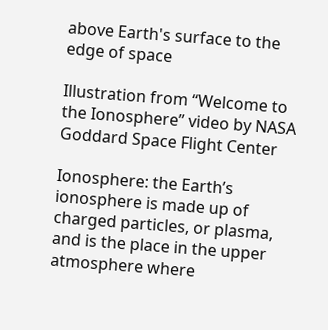above Earth's surface to the edge of space

Illustration from “Welcome to the Ionosphere” video by NASA Goddard Space Flight Center

Ionosphere: the Earth’s ionosphere is made up of charged particles, or plasma, and is the place in the upper atmosphere where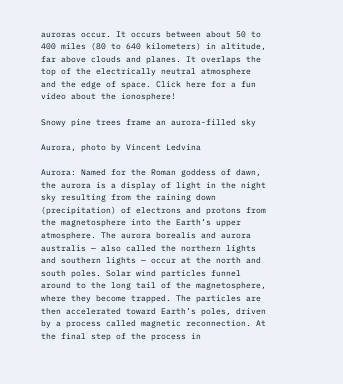auroras occur. It occurs between about 50 to 400 miles (80 to 640 kilometers) in altitude, far above clouds and planes. It overlaps the top of the electrically neutral atmosphere and the edge of space. Click here for a fun video about the ionosphere!

Snowy pine trees frame an aurora-filled sky

Aurora, photo by Vincent Ledvina

Aurora: Named for the Roman goddess of dawn, the aurora is a display of light in the night sky resulting from the raining down (precipitation) of electrons and protons from the magnetosphere into the Earth’s upper atmosphere. The aurora borealis and aurora australis — also called the northern lights and southern lights — occur at the north and south poles. Solar wind particles funnel around to the long tail of the magnetosphere, where they become trapped. The particles are then accelerated toward Earth’s poles, driven by a process called magnetic reconnection. At the final step of the process in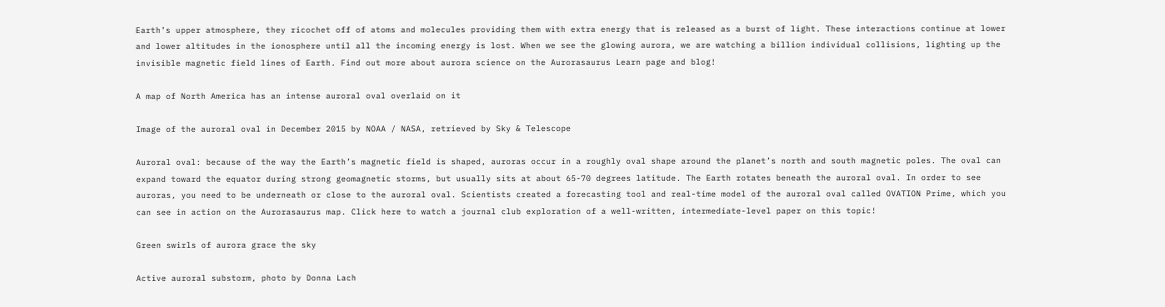Earth’s upper atmosphere, they ricochet off of atoms and molecules providing them with extra energy that is released as a burst of light. These interactions continue at lower and lower altitudes in the ionosphere until all the incoming energy is lost. When we see the glowing aurora, we are watching a billion individual collisions, lighting up the invisible magnetic field lines of Earth. Find out more about aurora science on the Aurorasaurus Learn page and blog!

A map of North America has an intense auroral oval overlaid on it

Image of the auroral oval in December 2015 by NOAA / NASA, retrieved by Sky & Telescope

Auroral oval: because of the way the Earth’s magnetic field is shaped, auroras occur in a roughly oval shape around the planet’s north and south magnetic poles. The oval can expand toward the equator during strong geomagnetic storms, but usually sits at about 65-70 degrees latitude. The Earth rotates beneath the auroral oval. In order to see auroras, you need to be underneath or close to the auroral oval. Scientists created a forecasting tool and real-time model of the auroral oval called OVATION Prime, which you can see in action on the Aurorasaurus map. Click here to watch a journal club exploration of a well-written, intermediate-level paper on this topic!

Green swirls of aurora grace the sky

Active auroral substorm, photo by Donna Lach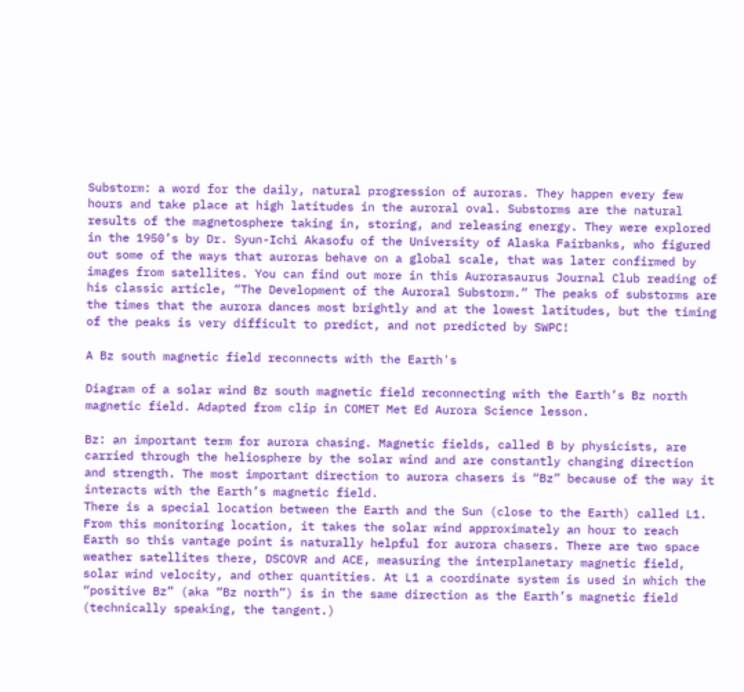Substorm: a word for the daily, natural progression of auroras. They happen every few hours and take place at high latitudes in the auroral oval. Substorms are the natural results of the magnetosphere taking in, storing, and releasing energy. They were explored in the 1950’s by Dr. Syun-Ichi Akasofu of the University of Alaska Fairbanks, who figured out some of the ways that auroras behave on a global scale, that was later confirmed by images from satellites. You can find out more in this Aurorasaurus Journal Club reading of his classic article, “The Development of the Auroral Substorm.” The peaks of substorms are the times that the aurora dances most brightly and at the lowest latitudes, but the timing of the peaks is very difficult to predict, and not predicted by SWPC!

A Bz south magnetic field reconnects with the Earth's

Diagram of a solar wind Bz south magnetic field reconnecting with the Earth’s Bz north magnetic field. Adapted from clip in COMET Met Ed Aurora Science lesson.

Bz: an important term for aurora chasing. Magnetic fields, called B by physicists, are carried through the heliosphere by the solar wind and are constantly changing direction and strength. The most important direction to aurora chasers is “Bz” because of the way it interacts with the Earth’s magnetic field.
There is a special location between the Earth and the Sun (close to the Earth) called L1. From this monitoring location, it takes the solar wind approximately an hour to reach Earth so this vantage point is naturally helpful for aurora chasers. There are two space weather satellites there, DSCOVR and ACE, measuring the interplanetary magnetic field, solar wind velocity, and other quantities. At L1 a coordinate system is used in which the “positive Bz” (aka “Bz north”) is in the same direction as the Earth’s magnetic field (technically speaking, the tangent.)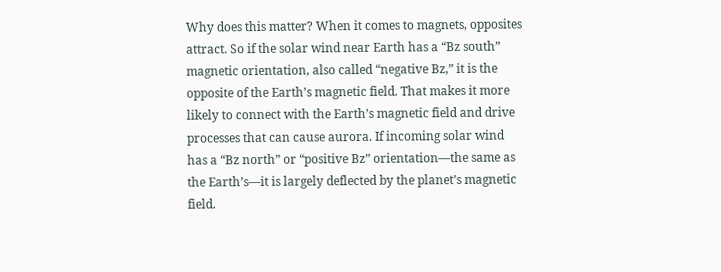Why does this matter? When it comes to magnets, opposites attract. So if the solar wind near Earth has a “Bz south” magnetic orientation, also called “negative Bz,” it is the opposite of the Earth’s magnetic field. That makes it more likely to connect with the Earth’s magnetic field and drive processes that can cause aurora. If incoming solar wind has a “Bz north” or “positive Bz” orientation—the same as the Earth’s—it is largely deflected by the planet’s magnetic field.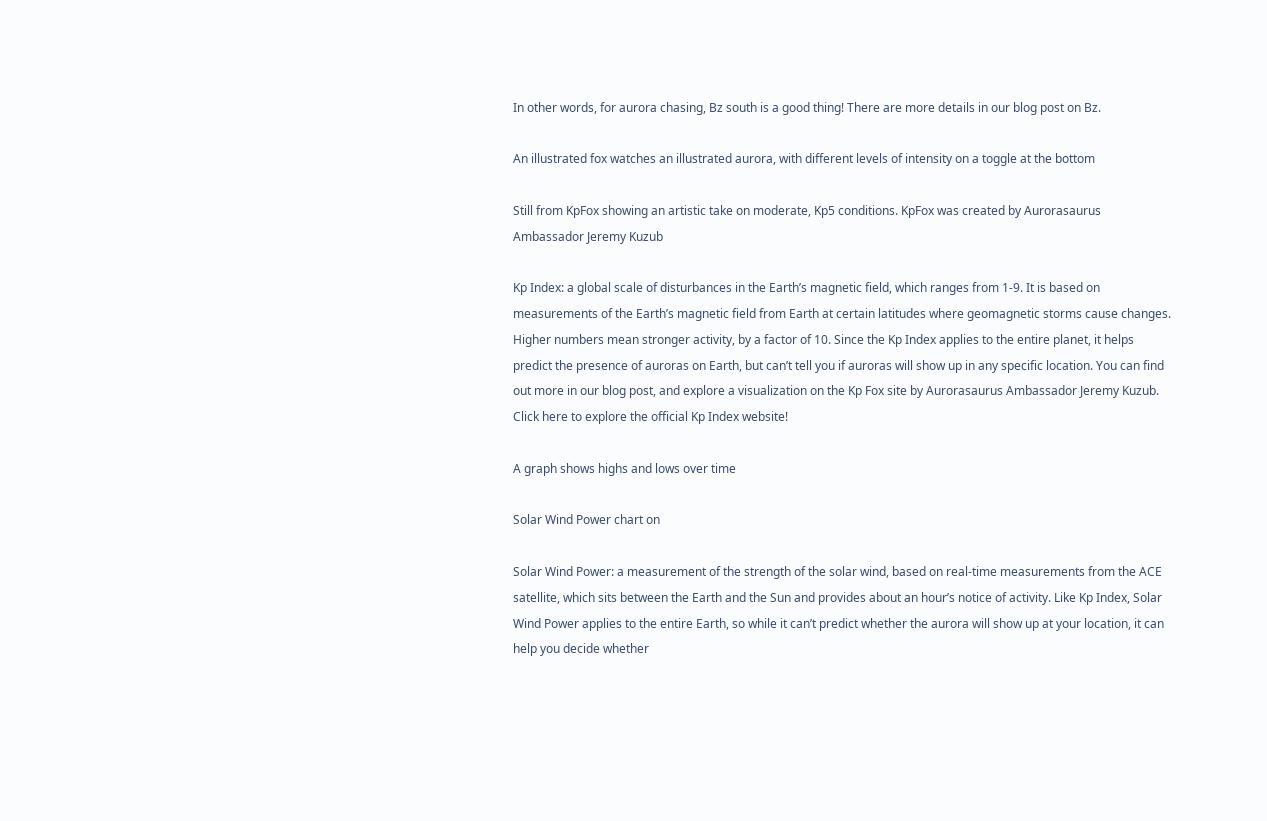In other words, for aurora chasing, Bz south is a good thing! There are more details in our blog post on Bz.

An illustrated fox watches an illustrated aurora, with different levels of intensity on a toggle at the bottom

Still from KpFox showing an artistic take on moderate, Kp5 conditions. KpFox was created by Aurorasaurus Ambassador Jeremy Kuzub

Kp Index: a global scale of disturbances in the Earth’s magnetic field, which ranges from 1-9. It is based on measurements of the Earth’s magnetic field from Earth at certain latitudes where geomagnetic storms cause changes. Higher numbers mean stronger activity, by a factor of 10. Since the Kp Index applies to the entire planet, it helps predict the presence of auroras on Earth, but can’t tell you if auroras will show up in any specific location. You can find out more in our blog post, and explore a visualization on the Kp Fox site by Aurorasaurus Ambassador Jeremy Kuzub. Click here to explore the official Kp Index website!

A graph shows highs and lows over time

Solar Wind Power chart on

Solar Wind Power: a measurement of the strength of the solar wind, based on real-time measurements from the ACE satellite, which sits between the Earth and the Sun and provides about an hour’s notice of activity. Like Kp Index, Solar Wind Power applies to the entire Earth, so while it can’t predict whether the aurora will show up at your location, it can help you decide whether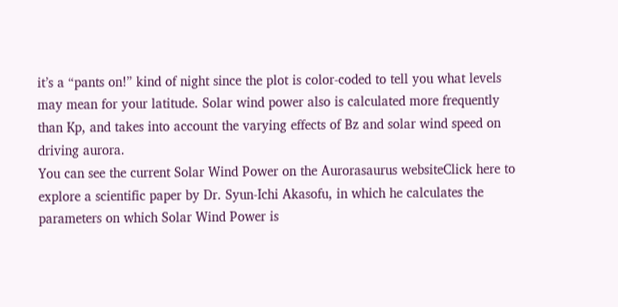it’s a “pants on!” kind of night since the plot is color-coded to tell you what levels may mean for your latitude. Solar wind power also is calculated more frequently than Kp, and takes into account the varying effects of Bz and solar wind speed on driving aurora.
You can see the current Solar Wind Power on the Aurorasaurus websiteClick here to explore a scientific paper by Dr. Syun-Ichi Akasofu, in which he calculates the parameters on which Solar Wind Power is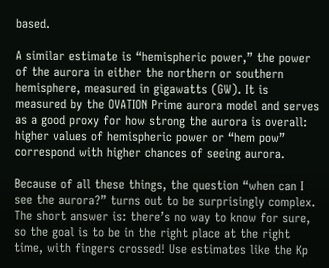based.

A similar estimate is “hemispheric power,” the power of the aurora in either the northern or southern hemisphere, measured in gigawatts (GW). It is measured by the OVATION Prime aurora model and serves as a good proxy for how strong the aurora is overall: higher values of hemispheric power or “hem pow” correspond with higher chances of seeing aurora.

Because of all these things, the question “when can I see the aurora?” turns out to be surprisingly complex. The short answer is: there’s no way to know for sure, so the goal is to be in the right place at the right time, with fingers crossed! Use estimates like the Kp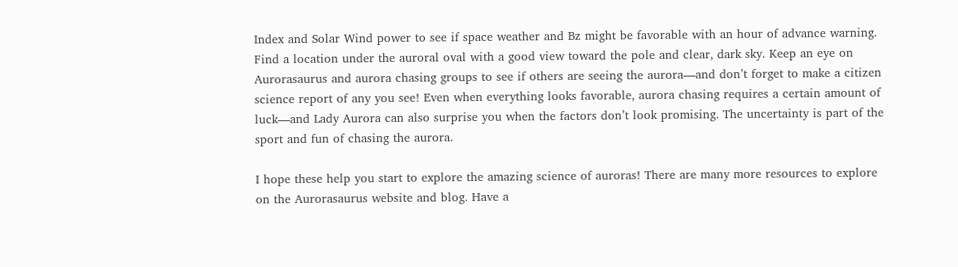Index and Solar Wind power to see if space weather and Bz might be favorable with an hour of advance warning. Find a location under the auroral oval with a good view toward the pole and clear, dark sky. Keep an eye on Aurorasaurus and aurora chasing groups to see if others are seeing the aurora—and don’t forget to make a citizen science report of any you see! Even when everything looks favorable, aurora chasing requires a certain amount of luck—and Lady Aurora can also surprise you when the factors don’t look promising. The uncertainty is part of the sport and fun of chasing the aurora.

I hope these help you start to explore the amazing science of auroras! There are many more resources to explore on the Aurorasaurus website and blog. Have a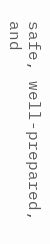safe, well-prepared, and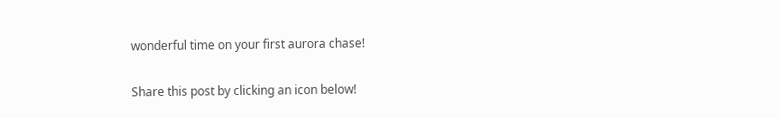wonderful time on your first aurora chase!

Share this post by clicking an icon below!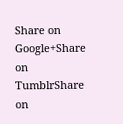Share on Google+Share on TumblrShare on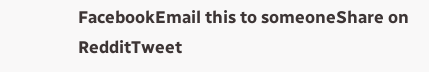FacebookEmail this to someoneShare on RedditTweet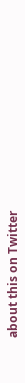about this on Twitter